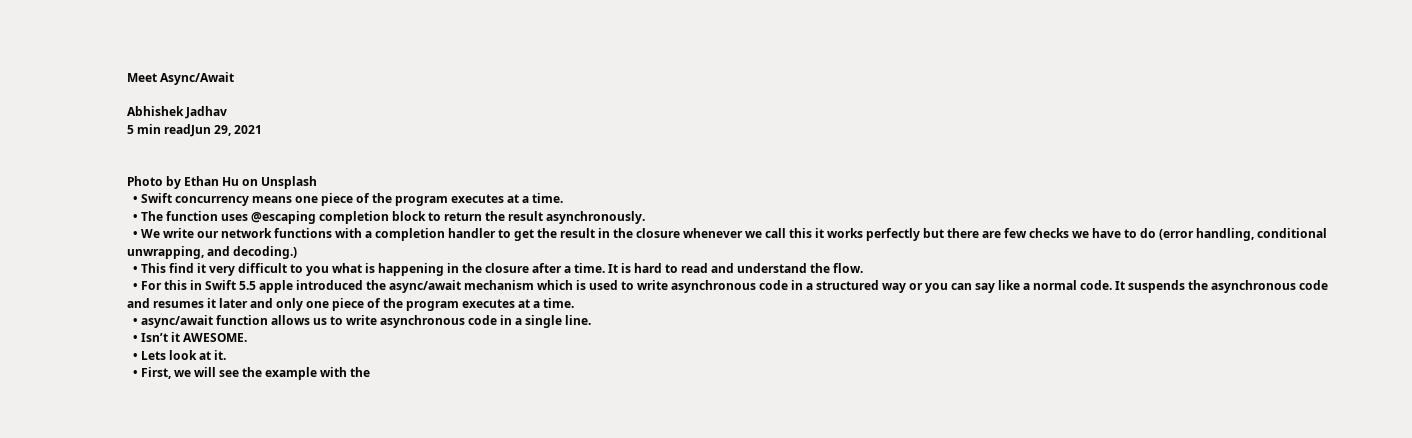Meet Async/Await

Abhishek Jadhav
5 min readJun 29, 2021


Photo by Ethan Hu on Unsplash
  • Swift concurrency means one piece of the program executes at a time.
  • The function uses @escaping completion block to return the result asynchronously.
  • We write our network functions with a completion handler to get the result in the closure whenever we call this it works perfectly but there are few checks we have to do (error handling, conditional unwrapping, and decoding.)
  • This find it very difficult to you what is happening in the closure after a time. It is hard to read and understand the flow.
  • For this in Swift 5.5 apple introduced the async/await mechanism which is used to write asynchronous code in a structured way or you can say like a normal code. It suspends the asynchronous code and resumes it later and only one piece of the program executes at a time.
  • async/await function allows us to write asynchronous code in a single line.
  • Isn’t it AWESOME.
  • Lets look at it.
  • First, we will see the example with the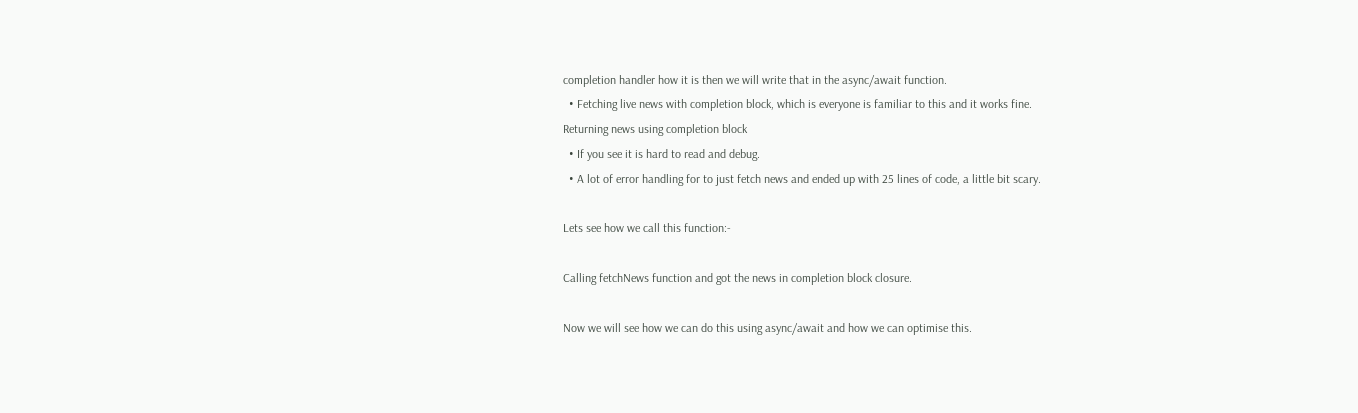completion handler how it is then we will write that in the async/await function.
  • Fetching live news with completion block, which is everyone is familiar to this and it works fine.
Returning news using completion block
  • If you see it is hard to read and debug.
  • A lot of error handling for to just fetch news and ended up with 25 lines of code, a little bit scary.

Lets see how we call this function:-

Calling fetchNews function and got the news in completion block closure.

Now we will see how we can do this using async/await and how we can optimise this.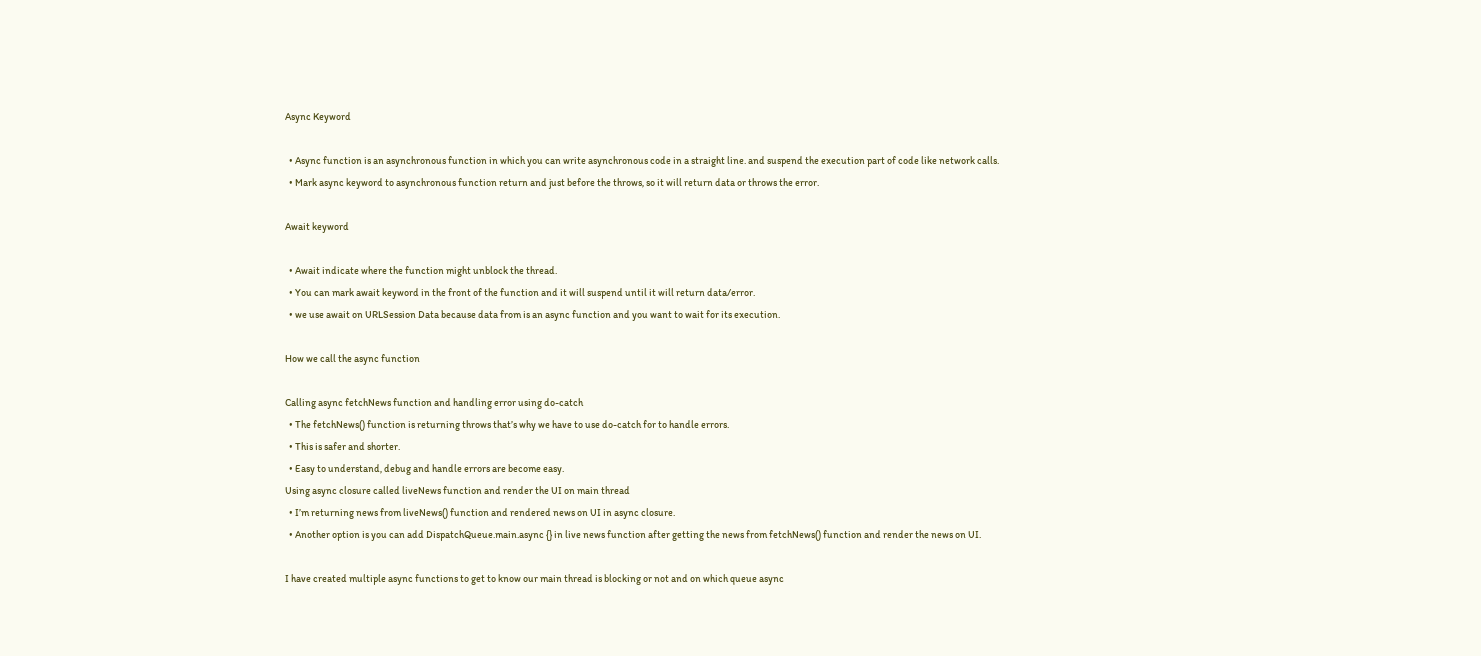Async Keyword

  • Async function is an asynchronous function in which you can write asynchronous code in a straight line. and suspend the execution part of code like network calls.
  • Mark async keyword to asynchronous function return and just before the throws, so it will return data or throws the error.

Await keyword

  • Await indicate where the function might unblock the thread.
  • You can mark await keyword in the front of the function and it will suspend until it will return data/error.
  • we use await on URLSession Data because data from is an async function and you want to wait for its execution.

How we call the async function

Calling async fetchNews function and handling error using do-catch
  • The fetchNews() function is returning throws that’s why we have to use do-catch for to handle errors.
  • This is safer and shorter.
  • Easy to understand, debug and handle errors are become easy.
Using async closure called liveNews function and render the UI on main thread
  • I’m returning news from liveNews() function and rendered news on UI in async closure.
  • Another option is you can add DispatchQueue.main.async {} in live news function after getting the news from fetchNews() function and render the news on UI.

I have created multiple async functions to get to know our main thread is blocking or not and on which queue async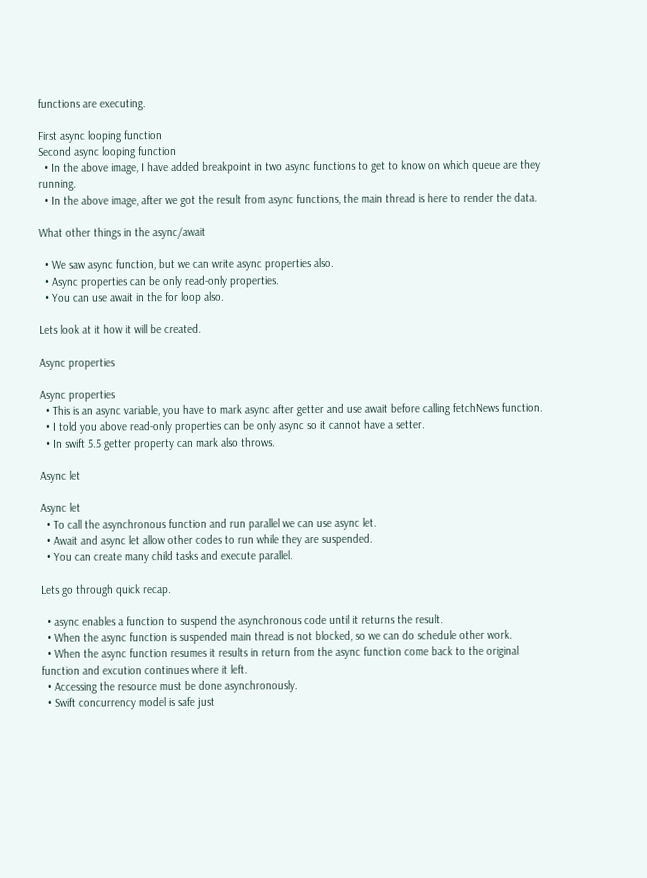functions are executing.

First async looping function
Second async looping function
  • In the above image, I have added breakpoint in two async functions to get to know on which queue are they running.
  • In the above image, after we got the result from async functions, the main thread is here to render the data.

What other things in the async/await

  • We saw async function, but we can write async properties also.
  • Async properties can be only read-only properties.
  • You can use await in the for loop also.

Lets look at it how it will be created.

Async properties

Async properties
  • This is an async variable, you have to mark async after getter and use await before calling fetchNews function.
  • I told you above read-only properties can be only async so it cannot have a setter.
  • In swift 5.5 getter property can mark also throws.

Async let

Async let
  • To call the asynchronous function and run parallel we can use async let.
  • Await and async let allow other codes to run while they are suspended.
  • You can create many child tasks and execute parallel.

Lets go through quick recap.

  • async enables a function to suspend the asynchronous code until it returns the result.
  • When the async function is suspended main thread is not blocked, so we can do schedule other work.
  • When the async function resumes it results in return from the async function come back to the original function and excution continues where it left.
  • Accessing the resource must be done asynchronously.
  • Swift concurrency model is safe just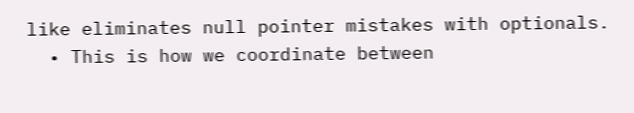like eliminates null pointer mistakes with optionals.
  • This is how we coordinate between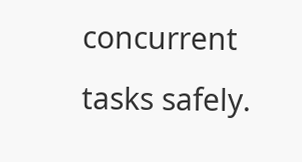concurrent tasks safely.